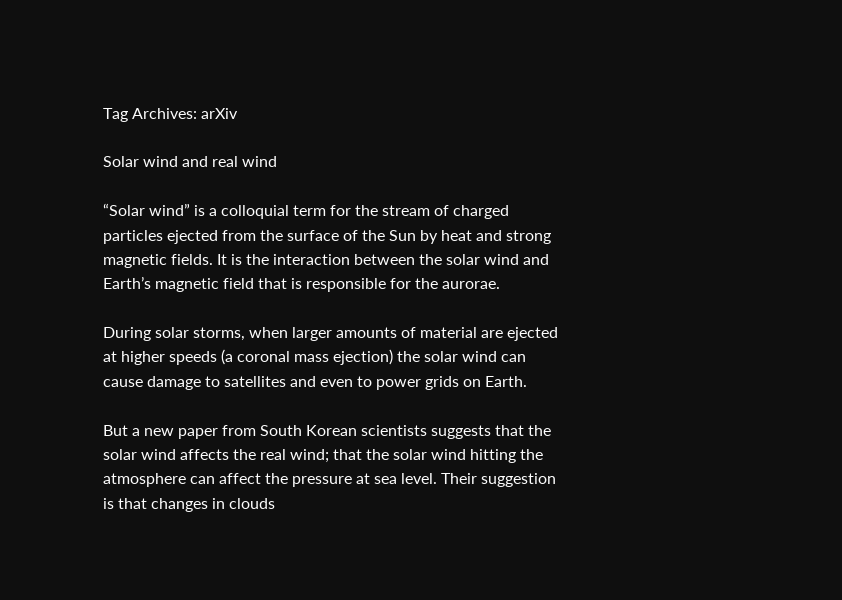Tag Archives: arXiv

Solar wind and real wind

“Solar wind” is a colloquial term for the stream of charged particles ejected from the surface of the Sun by heat and strong magnetic fields. It is the interaction between the solar wind and Earth’s magnetic field that is responsible for the aurorae.

During solar storms, when larger amounts of material are ejected at higher speeds (a coronal mass ejection) the solar wind can cause damage to satellites and even to power grids on Earth.

But a new paper from South Korean scientists suggests that the solar wind affects the real wind; that the solar wind hitting the atmosphere can affect the pressure at sea level. Their suggestion is that changes in clouds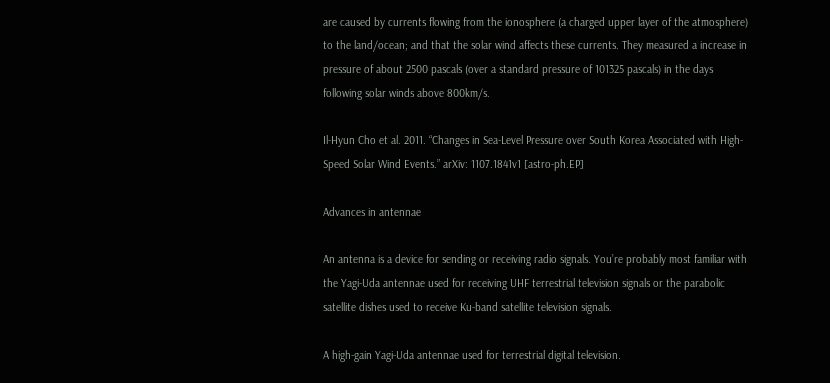are caused by currents flowing from the ionosphere (a charged upper layer of the atmosphere) to the land/ocean; and that the solar wind affects these currents. They measured a increase in pressure of about 2500 pascals (over a standard pressure of 101325 pascals) in the days following solar winds above 800km/s.

Il-Hyun Cho et al. 2011. “Changes in Sea-Level Pressure over South Korea Associated with High-Speed Solar Wind Events.” arXiv: 1107.1841v1 [astro-ph.EP]

Advances in antennae

An antenna is a device for sending or receiving radio signals. You’re probably most familiar with the Yagi-Uda antennae used for receiving UHF terrestrial television signals or the parabolic satellite dishes used to receive Ku-band satellite television signals.

A high-gain Yagi-Uda antennae used for terrestrial digital television.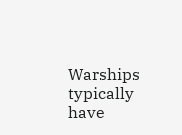Warships typically have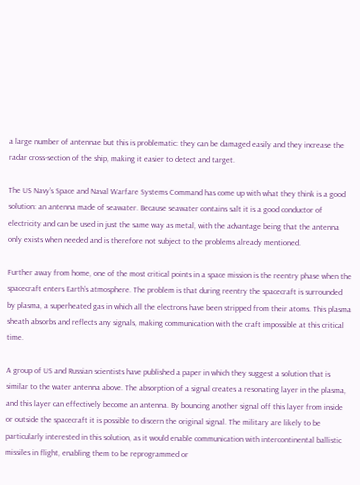a large number of antennae but this is problematic: they can be damaged easily and they increase the radar cross-section of the ship, making it easier to detect and target.

The US Navy’s Space and Naval Warfare Systems Command has come up with what they think is a good solution: an antenna made of seawater. Because seawater contains salt it is a good conductor of electricity and can be used in just the same way as metal, with the advantage being that the antenna only exists when needed and is therefore not subject to the problems already mentioned.

Further away from home, one of the most critical points in a space mission is the reentry phase when the spacecraft enters Earth’s atmosphere. The problem is that during reentry the spacecraft is surrounded by plasma, a superheated gas in which all the electrons have been stripped from their atoms. This plasma sheath absorbs and reflects any signals, making communication with the craft impossible at this critical time.

A group of US and Russian scientists have published a paper in which they suggest a solution that is similar to the water antenna above. The absorption of a signal creates a resonating layer in the plasma, and this layer can effectively become an antenna. By bouncing another signal off this layer from inside or outside the spacecraft it is possible to discern the original signal. The military are likely to be particularly interested in this solution, as it would enable communication with intercontinental ballistic missiles in flight, enabling them to be reprogrammed or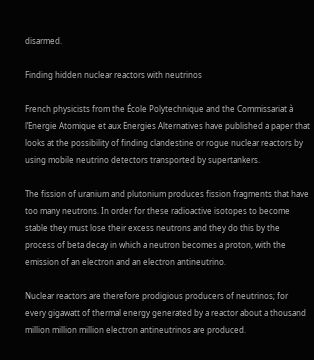disarmed.

Finding hidden nuclear reactors with neutrinos

French physicists from the École Polytechnique and the Commissariat à l’Energie Atomique et aux Energies Alternatives have published a paper that looks at the possibility of finding clandestine or rogue nuclear reactors by using mobile neutrino detectors transported by supertankers.

The fission of uranium and plutonium produces fission fragments that have too many neutrons. In order for these radioactive isotopes to become stable they must lose their excess neutrons and they do this by the process of beta decay in which a neutron becomes a proton, with the emission of an electron and an electron antineutrino.

Nuclear reactors are therefore prodigious producers of neutrinos; for every gigawatt of thermal energy generated by a reactor about a thousand million million million electron antineutrinos are produced.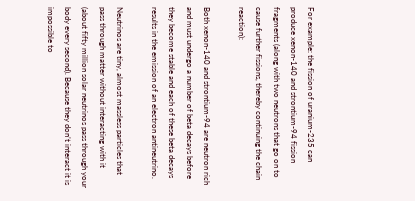For example: the fission of uranium-235 can produce xenon-140 and strontium-94 fission fragments (along with two neutrons that go on to cause further fissions, thereby continuing the chain reaction):

Both xenon-140 and strontium-94 are neutron rich and must undergo a number of beta decays before they become stable and each of these beta decays results in the emission of an electron antineutrino.

Neutrinos are tiny, almost massless particles that pass through matter without interacting with it (about fifty million solar neutrinos pass through your body every second). Because they don’t interact it is impossible to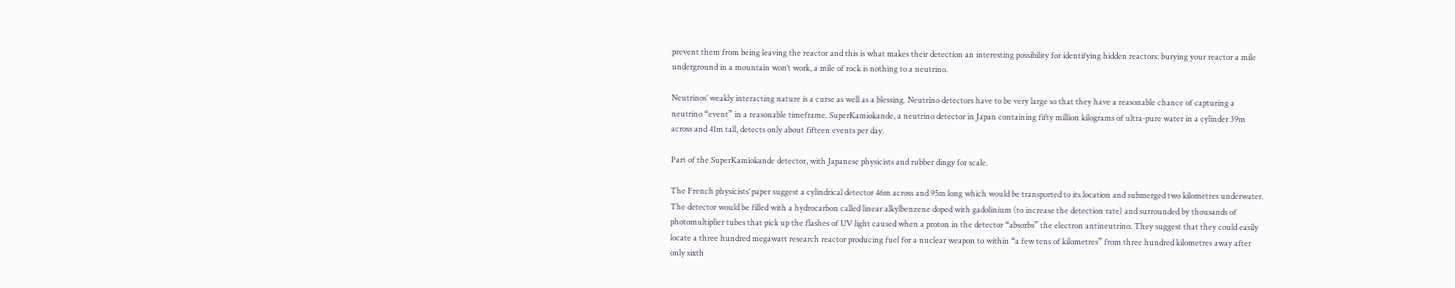prevent them from being leaving the reactor and this is what makes their detection an interesting possibility for identifying hidden reactors: burying your reactor a mile underground in a mountain won’t work, a mile of rock is nothing to a neutrino.

Neutrinos’ weakly interacting nature is a curse as well as a blessing. Neutrino detectors have to be very large so that they have a reasonable chance of capturing a neutrino “event” in a reasonable timeframe. SuperKamiokande, a neutrino detector in Japan containing fifty million kilograms of ultra-pure water in a cylinder 39m across and 41m tall, detects only about fifteen events per day.

Part of the SuperKamiokande detector, with Japanese physicists and rubber dingy for scale.

The French physicists’ paper suggest a cylindrical detector 46m across and 95m long which would be transported to its location and submerged two kilometres underwater. The detector would be filled with a hydrocarbon called linear alkylbenzene doped with gadolinium (to increase the detection rate) and surrounded by thousands of photomultiplier tubes that pick up the flashes of UV light caused when a proton in the detector “absorbs” the electron antineutrino. They suggest that they could easily locate a three hundred megawatt research reactor producing fuel for a nuclear weapon to within “a few tens of kilometres” from three hundred kilometres away after only sixth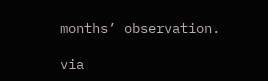months’ observation.

via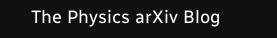The Physics arXiv Blog